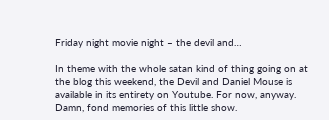Friday night movie night – the devil and…

In theme with the whole satan kind of thing going on at the blog this weekend, the Devil and Daniel Mouse is available in its entirety on Youtube. For now, anyway. Damn, fond memories of this little show.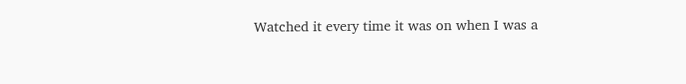Watched it every time it was on when I was a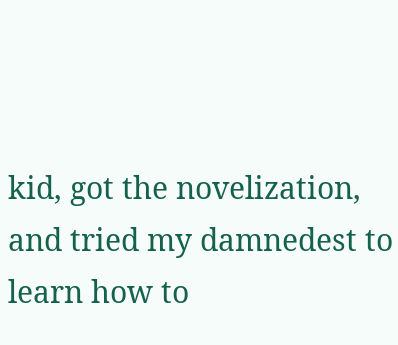kid, got the novelization, and tried my damnedest to learn how to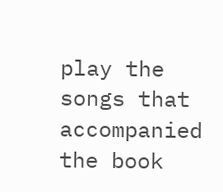play the songs that accompanied the book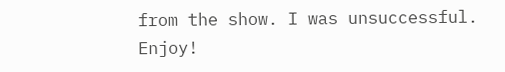from the show. I was unsuccessful. Enjoy!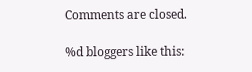Comments are closed.

%d bloggers like this: